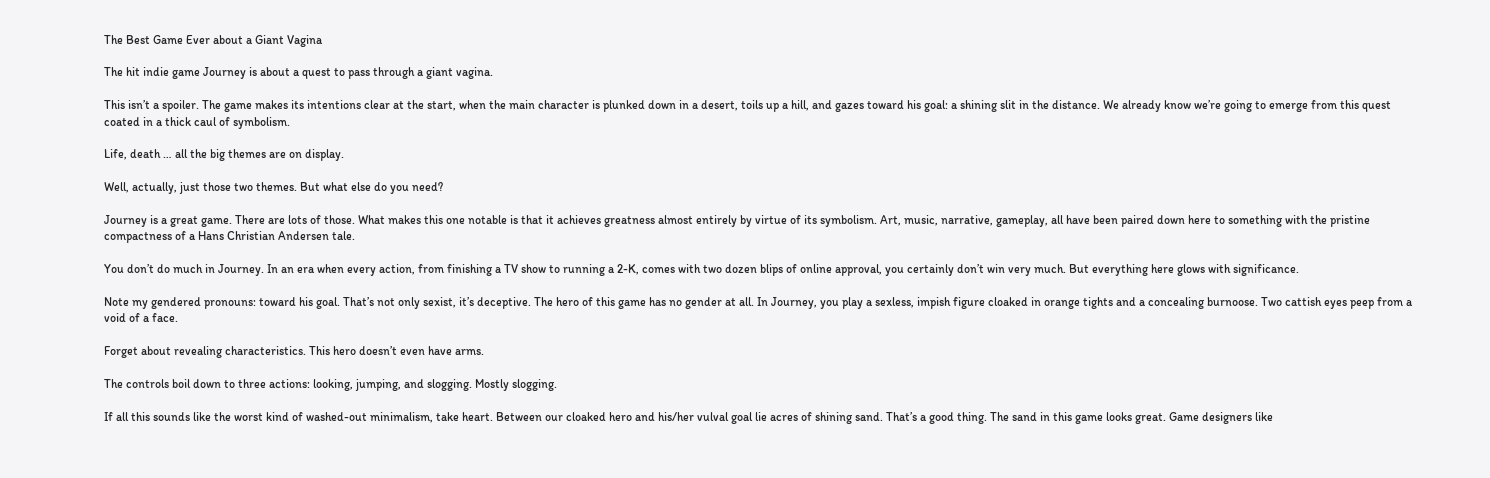The Best Game Ever about a Giant Vagina

The hit indie game Journey is about a quest to pass through a giant vagina.

This isn’t a spoiler. The game makes its intentions clear at the start, when the main character is plunked down in a desert, toils up a hill, and gazes toward his goal: a shining slit in the distance. We already know we’re going to emerge from this quest coated in a thick caul of symbolism.

Life, death … all the big themes are on display.

Well, actually, just those two themes. But what else do you need?

Journey is a great game. There are lots of those. What makes this one notable is that it achieves greatness almost entirely by virtue of its symbolism. Art, music, narrative, gameplay, all have been paired down here to something with the pristine compactness of a Hans Christian Andersen tale.

You don’t do much in Journey. In an era when every action, from finishing a TV show to running a 2-K, comes with two dozen blips of online approval, you certainly don’t win very much. But everything here glows with significance.

Note my gendered pronouns: toward his goal. That’s not only sexist, it’s deceptive. The hero of this game has no gender at all. In Journey, you play a sexless, impish figure cloaked in orange tights and a concealing burnoose. Two cattish eyes peep from a void of a face.

Forget about revealing characteristics. This hero doesn’t even have arms.

The controls boil down to three actions: looking, jumping, and slogging. Mostly slogging.

If all this sounds like the worst kind of washed-out minimalism, take heart. Between our cloaked hero and his/her vulval goal lie acres of shining sand. That’s a good thing. The sand in this game looks great. Game designers like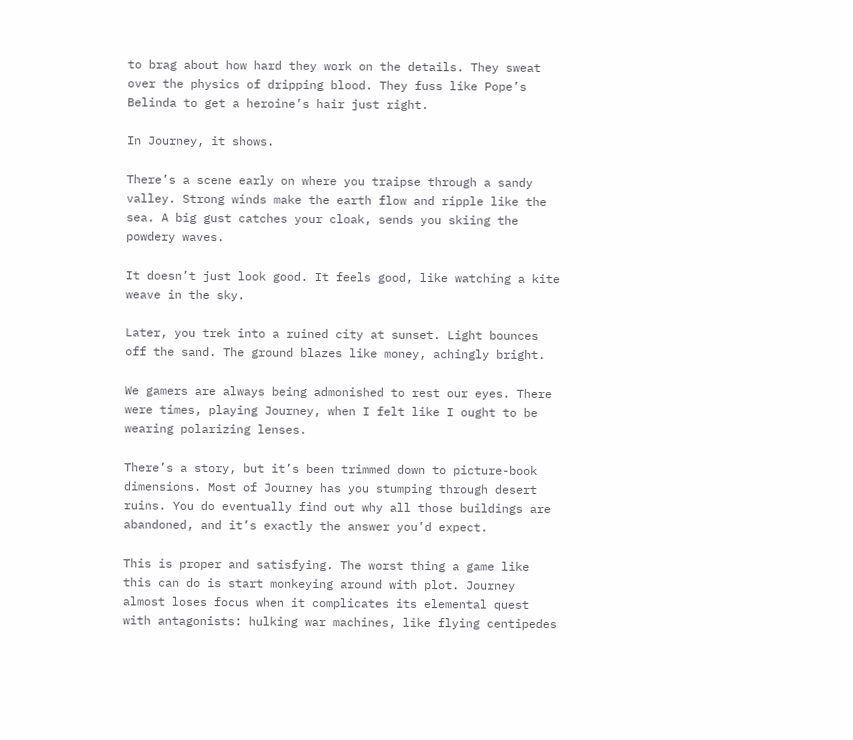to brag about how hard they work on the details. They sweat over the physics of dripping blood. They fuss like Pope’s Belinda to get a heroine’s hair just right.

In Journey, it shows.

There’s a scene early on where you traipse through a sandy valley. Strong winds make the earth flow and ripple like the sea. A big gust catches your cloak, sends you skiing the powdery waves.

It doesn’t just look good. It feels good, like watching a kite weave in the sky.

Later, you trek into a ruined city at sunset. Light bounces off the sand. The ground blazes like money, achingly bright.

We gamers are always being admonished to rest our eyes. There were times, playing Journey, when I felt like I ought to be wearing polarizing lenses.

There’s a story, but it’s been trimmed down to picture-book dimensions. Most of Journey has you stumping through desert ruins. You do eventually find out why all those buildings are abandoned, and it’s exactly the answer you’d expect.

This is proper and satisfying. The worst thing a game like this can do is start monkeying around with plot. Journey almost loses focus when it complicates its elemental quest with antagonists: hulking war machines, like flying centipedes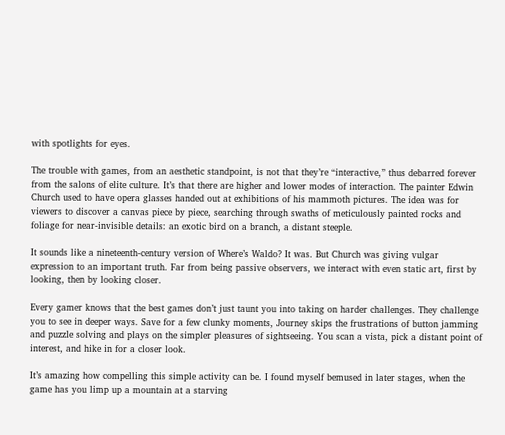with spotlights for eyes.

The trouble with games, from an aesthetic standpoint, is not that they’re “interactive,” thus debarred forever from the salons of elite culture. It’s that there are higher and lower modes of interaction. The painter Edwin Church used to have opera glasses handed out at exhibitions of his mammoth pictures. The idea was for viewers to discover a canvas piece by piece, searching through swaths of meticulously painted rocks and foliage for near-invisible details: an exotic bird on a branch, a distant steeple.

It sounds like a nineteenth-century version of Where’s Waldo? It was. But Church was giving vulgar expression to an important truth. Far from being passive observers, we interact with even static art, first by looking, then by looking closer.

Every gamer knows that the best games don’t just taunt you into taking on harder challenges. They challenge you to see in deeper ways. Save for a few clunky moments, Journey skips the frustrations of button jamming and puzzle solving and plays on the simpler pleasures of sightseeing. You scan a vista, pick a distant point of interest, and hike in for a closer look.

It’s amazing how compelling this simple activity can be. I found myself bemused in later stages, when the game has you limp up a mountain at a starving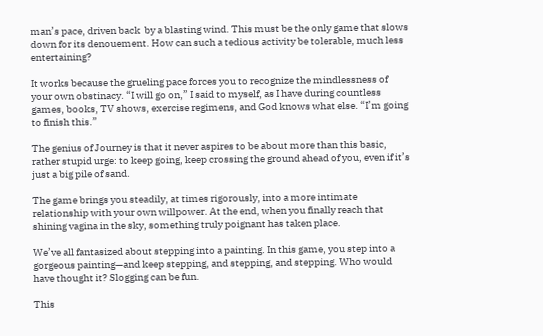man’s pace, driven back  by a blasting wind. This must be the only game that slows down for its denouement. How can such a tedious activity be tolerable, much less entertaining?

It works because the grueling pace forces you to recognize the mindlessness of your own obstinacy. “I will go on,” I said to myself, as I have during countless games, books, TV shows, exercise regimens, and God knows what else. “I’m going to finish this.”

The genius of Journey is that it never aspires to be about more than this basic, rather stupid urge: to keep going, keep crossing the ground ahead of you, even if it’s just a big pile of sand.

The game brings you steadily, at times rigorously, into a more intimate relationship with your own willpower. At the end, when you finally reach that shining vagina in the sky, something truly poignant has taken place.

We’ve all fantasized about stepping into a painting. In this game, you step into a gorgeous painting—and keep stepping, and stepping, and stepping. Who would have thought it? Slogging can be fun.

This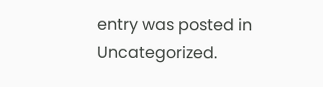entry was posted in Uncategorized.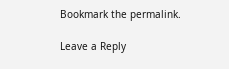Bookmark the permalink.

Leave a Reply